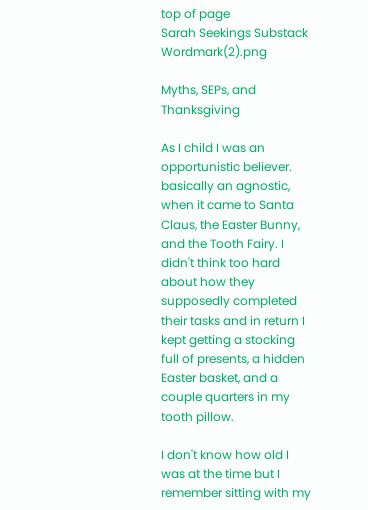top of page
Sarah Seekings Substack Wordmark(2).png

Myths, SEPs, and Thanksgiving

As I child I was an opportunistic believer. basically an agnostic, when it came to Santa Claus, the Easter Bunny, and the Tooth Fairy. I didn't think too hard about how they supposedly completed their tasks and in return I kept getting a stocking full of presents, a hidden Easter basket, and a couple quarters in my tooth pillow.

I don't know how old I was at the time but I remember sitting with my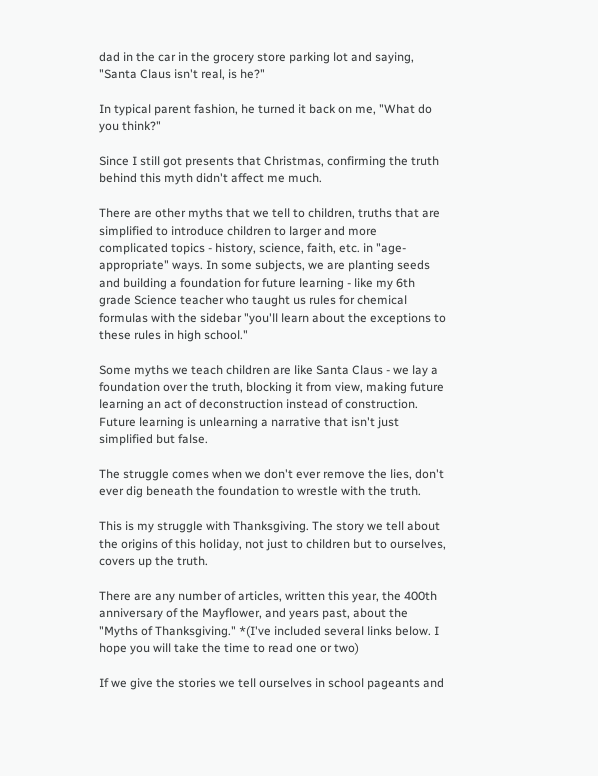dad in the car in the grocery store parking lot and saying, "Santa Claus isn't real, is he?"

In typical parent fashion, he turned it back on me, "What do you think?"

Since I still got presents that Christmas, confirming the truth behind this myth didn't affect me much.

There are other myths that we tell to children, truths that are simplified to introduce children to larger and more complicated topics - history, science, faith, etc. in "age-appropriate" ways. In some subjects, we are planting seeds and building a foundation for future learning - like my 6th grade Science teacher who taught us rules for chemical formulas with the sidebar "you'll learn about the exceptions to these rules in high school."

Some myths we teach children are like Santa Claus - we lay a foundation over the truth, blocking it from view, making future learning an act of deconstruction instead of construction. Future learning is unlearning a narrative that isn't just simplified but false.

The struggle comes when we don't ever remove the lies, don't ever dig beneath the foundation to wrestle with the truth.

This is my struggle with Thanksgiving. The story we tell about the origins of this holiday, not just to children but to ourselves, covers up the truth.

There are any number of articles, written this year, the 400th anniversary of the Mayflower, and years past, about the "Myths of Thanksgiving." *(I've included several links below. I hope you will take the time to read one or two)

If we give the stories we tell ourselves in school pageants and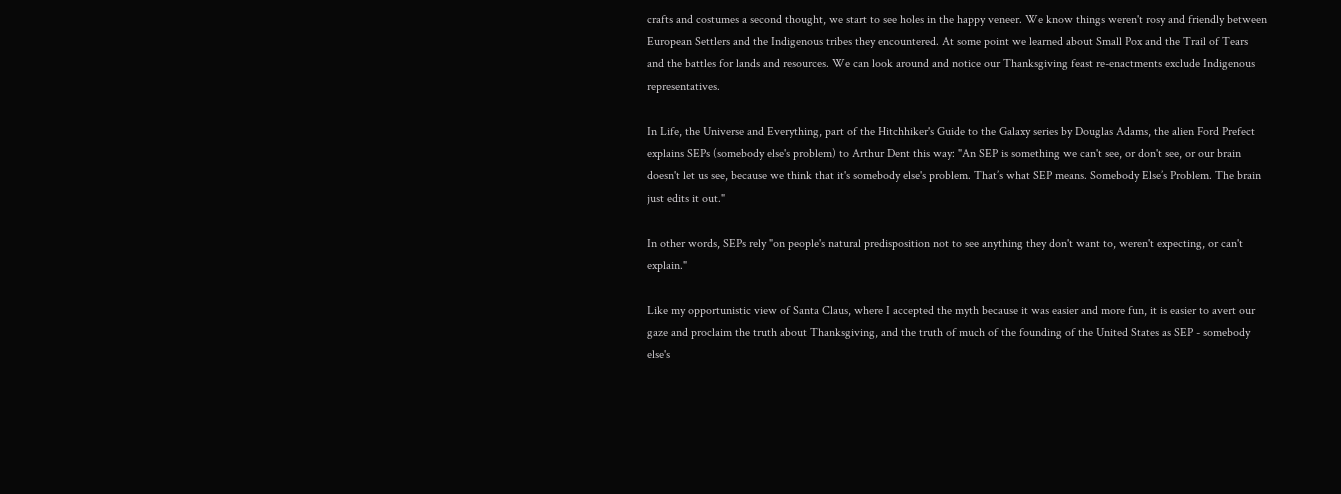crafts and costumes a second thought, we start to see holes in the happy veneer. We know things weren't rosy and friendly between European Settlers and the Indigenous tribes they encountered. At some point we learned about Small Pox and the Trail of Tears and the battles for lands and resources. We can look around and notice our Thanksgiving feast re-enactments exclude Indigenous representatives.

In Life, the Universe and Everything, part of the Hitchhiker's Guide to the Galaxy series by Douglas Adams, the alien Ford Prefect explains SEPs (somebody else's problem) to Arthur Dent this way: "An SEP is something we can't see, or don't see, or our brain doesn't let us see, because we think that it's somebody else's problem. That’s what SEP means. Somebody Else’s Problem. The brain just edits it out."

In other words, SEPs rely "on people's natural predisposition not to see anything they don't want to, weren't expecting, or can't explain."

Like my opportunistic view of Santa Claus, where I accepted the myth because it was easier and more fun, it is easier to avert our gaze and proclaim the truth about Thanksgiving, and the truth of much of the founding of the United States as SEP - somebody else's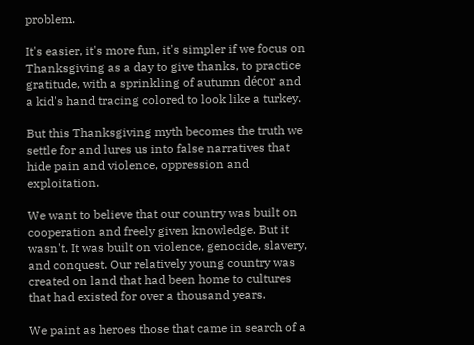problem.

It's easier, it's more fun, it's simpler if we focus on Thanksgiving as a day to give thanks, to practice gratitude, with a sprinkling of autumn décor and a kid's hand tracing colored to look like a turkey.

But this Thanksgiving myth becomes the truth we settle for and lures us into false narratives that hide pain and violence, oppression and exploitation.

We want to believe that our country was built on cooperation and freely given knowledge. But it wasn't. It was built on violence, genocide, slavery, and conquest. Our relatively young country was created on land that had been home to cultures that had existed for over a thousand years.

We paint as heroes those that came in search of a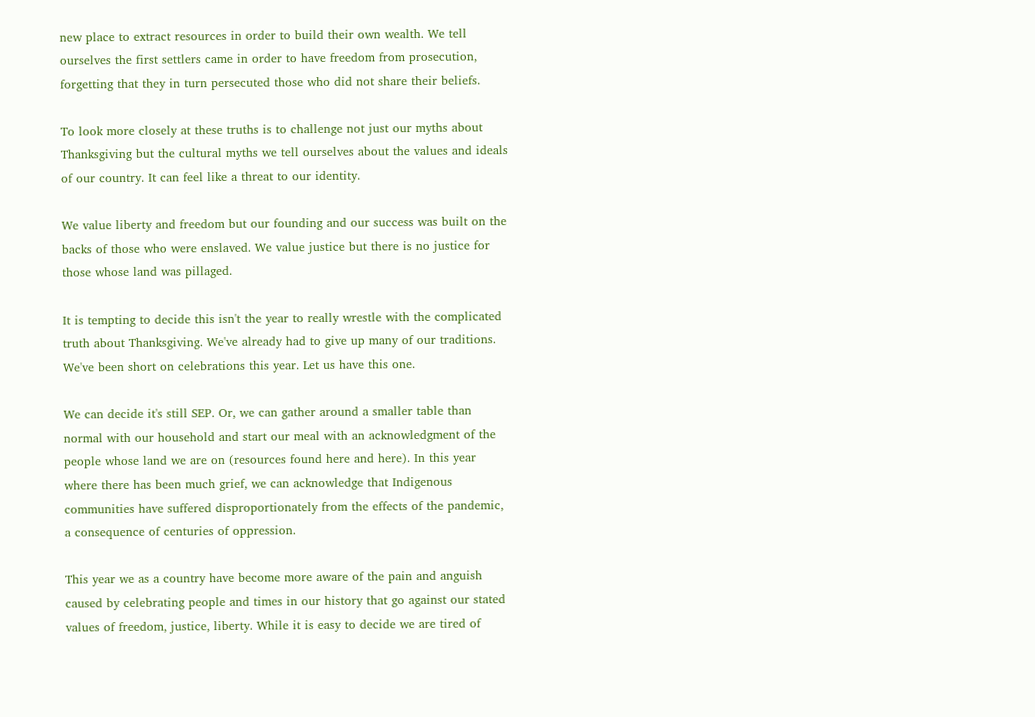new place to extract resources in order to build their own wealth. We tell ourselves the first settlers came in order to have freedom from prosecution, forgetting that they in turn persecuted those who did not share their beliefs.

To look more closely at these truths is to challenge not just our myths about Thanksgiving but the cultural myths we tell ourselves about the values and ideals of our country. It can feel like a threat to our identity.

We value liberty and freedom but our founding and our success was built on the backs of those who were enslaved. We value justice but there is no justice for those whose land was pillaged.

It is tempting to decide this isn't the year to really wrestle with the complicated truth about Thanksgiving. We've already had to give up many of our traditions. We've been short on celebrations this year. Let us have this one.

We can decide it's still SEP. Or, we can gather around a smaller table than normal with our household and start our meal with an acknowledgment of the people whose land we are on (resources found here and here). In this year where there has been much grief, we can acknowledge that Indigenous communities have suffered disproportionately from the effects of the pandemic, a consequence of centuries of oppression.

This year we as a country have become more aware of the pain and anguish caused by celebrating people and times in our history that go against our stated values of freedom, justice, liberty. While it is easy to decide we are tired of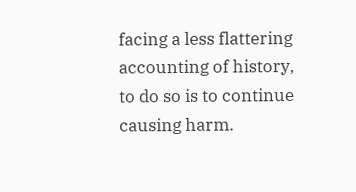facing a less flattering accounting of history, to do so is to continue causing harm.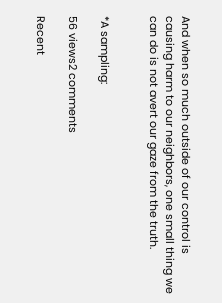And when so much outside of our control is causing harm to our neighbors, one small thing we can do is not avert our gaze from the truth.


*A sampling:

56 views2 comments

Recent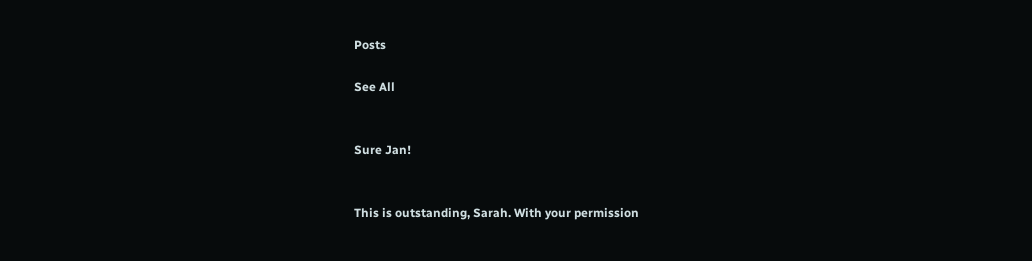Posts

See All


Sure Jan!


This is outstanding, Sarah. With your permission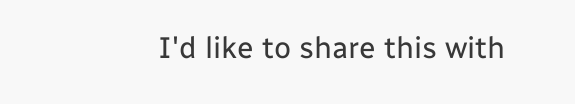I'd like to share this with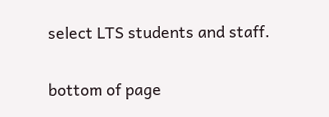select LTS students and staff.

bottom of page